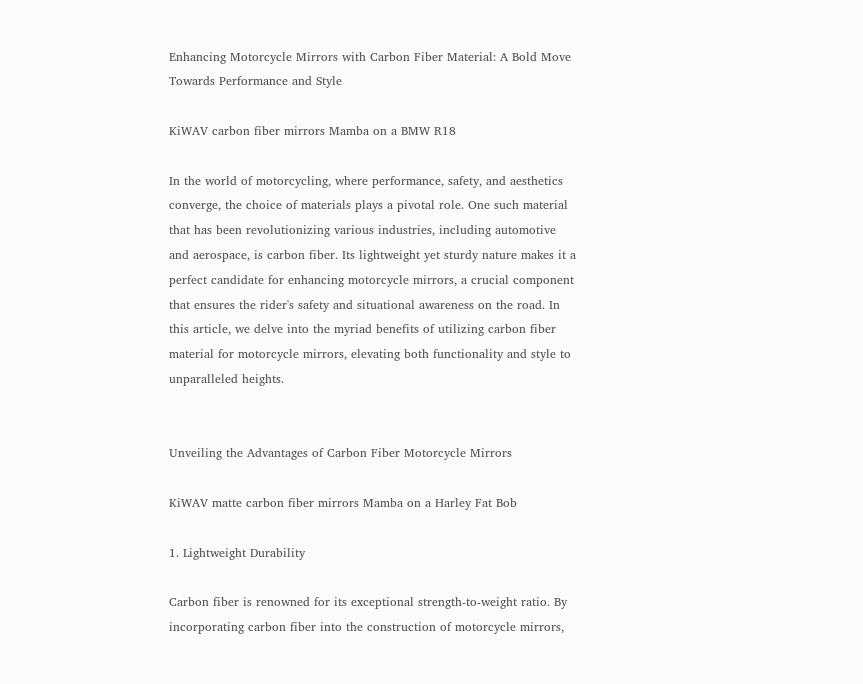Enhancing Motorcycle Mirrors with Carbon Fiber Material: A Bold Move Towards Performance and Style

KiWAV carbon fiber mirrors Mamba on a BMW R18

In the world of motorcycling, where performance, safety, and aesthetics converge, the choice of materials plays a pivotal role. One such material that has been revolutionizing various industries, including automotive and aerospace, is carbon fiber. Its lightweight yet sturdy nature makes it a perfect candidate for enhancing motorcycle mirrors, a crucial component that ensures the rider's safety and situational awareness on the road. In this article, we delve into the myriad benefits of utilizing carbon fiber material for motorcycle mirrors, elevating both functionality and style to unparalleled heights.


Unveiling the Advantages of Carbon Fiber Motorcycle Mirrors

KiWAV matte carbon fiber mirrors Mamba on a Harley Fat Bob

1. Lightweight Durability

Carbon fiber is renowned for its exceptional strength-to-weight ratio. By incorporating carbon fiber into the construction of motorcycle mirrors,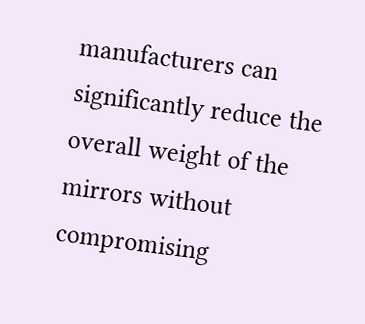manufacturers can significantly reduce the overall weight of the mirrors without compromising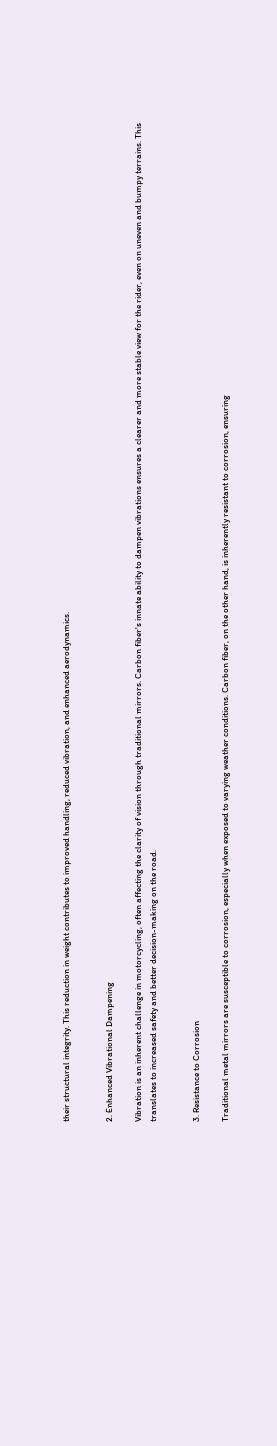their structural integrity. This reduction in weight contributes to improved handling, reduced vibration, and enhanced aerodynamics.


2. Enhanced Vibrational Dampening

Vibration is an inherent challenge in motorcycling, often affecting the clarity of vision through traditional mirrors. Carbon fiber's innate ability to dampen vibrations ensures a clearer and more stable view for the rider, even on uneven and bumpy terrains. This translates to increased safety and better decision-making on the road.


3. Resistance to Corrosion

Traditional metal mirrors are susceptible to corrosion, especially when exposed to varying weather conditions. Carbon fiber, on the other hand, is inherently resistant to corrosion, ensuring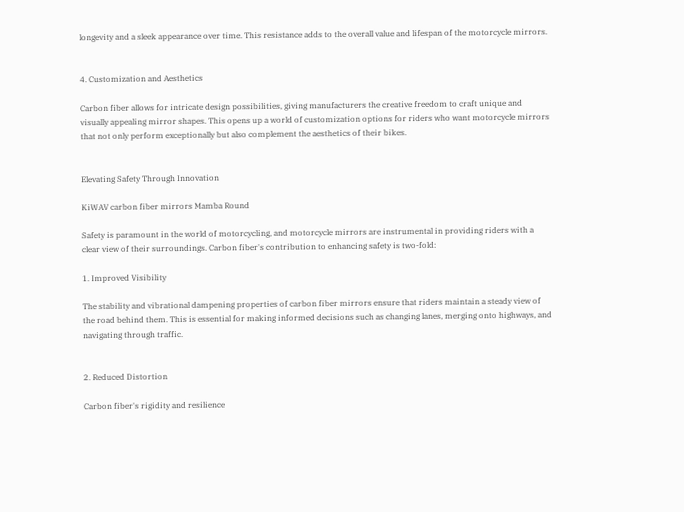longevity and a sleek appearance over time. This resistance adds to the overall value and lifespan of the motorcycle mirrors.


4. Customization and Aesthetics

Carbon fiber allows for intricate design possibilities, giving manufacturers the creative freedom to craft unique and visually appealing mirror shapes. This opens up a world of customization options for riders who want motorcycle mirrors that not only perform exceptionally but also complement the aesthetics of their bikes.


Elevating Safety Through Innovation

KiWAV carbon fiber mirrors Mamba Round

Safety is paramount in the world of motorcycling, and motorcycle mirrors are instrumental in providing riders with a clear view of their surroundings. Carbon fiber's contribution to enhancing safety is two-fold:

1. Improved Visibility

The stability and vibrational dampening properties of carbon fiber mirrors ensure that riders maintain a steady view of the road behind them. This is essential for making informed decisions such as changing lanes, merging onto highways, and navigating through traffic.


2. Reduced Distortion

Carbon fiber's rigidity and resilience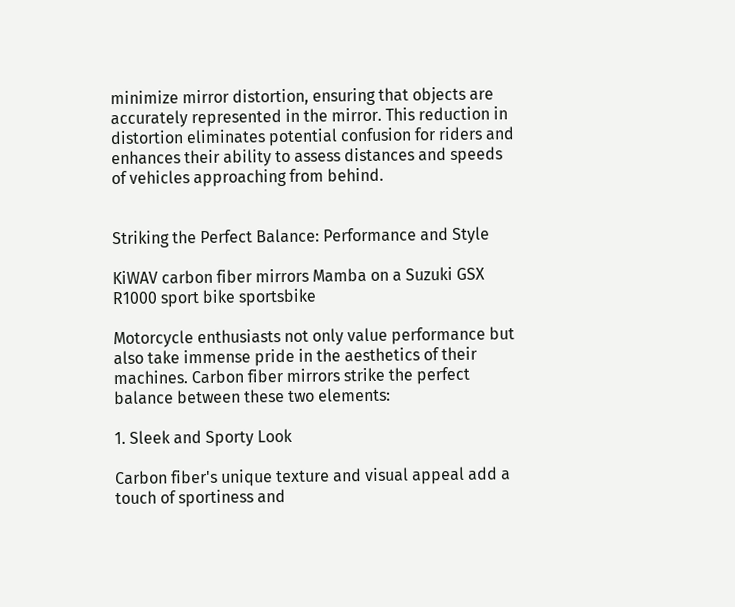minimize mirror distortion, ensuring that objects are accurately represented in the mirror. This reduction in distortion eliminates potential confusion for riders and enhances their ability to assess distances and speeds of vehicles approaching from behind.


Striking the Perfect Balance: Performance and Style

KiWAV carbon fiber mirrors Mamba on a Suzuki GSX R1000 sport bike sportsbike

Motorcycle enthusiasts not only value performance but also take immense pride in the aesthetics of their machines. Carbon fiber mirrors strike the perfect balance between these two elements:

1. Sleek and Sporty Look

Carbon fiber's unique texture and visual appeal add a touch of sportiness and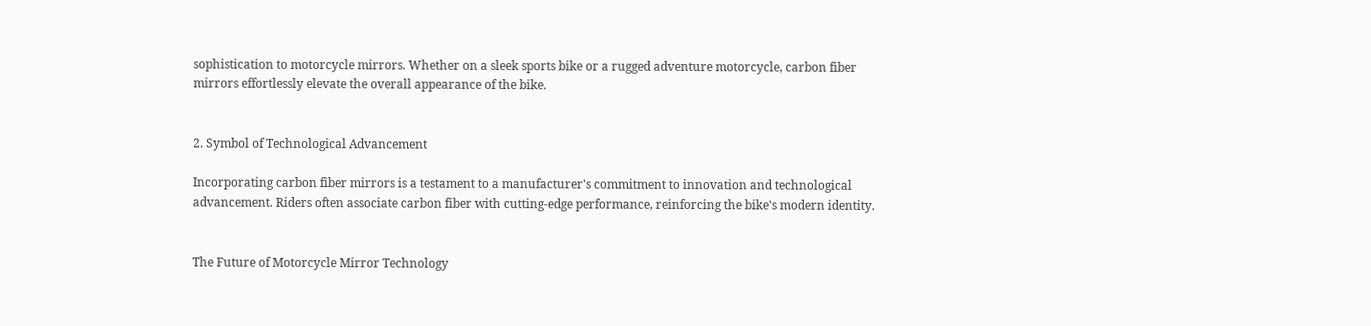sophistication to motorcycle mirrors. Whether on a sleek sports bike or a rugged adventure motorcycle, carbon fiber mirrors effortlessly elevate the overall appearance of the bike.


2. Symbol of Technological Advancement

Incorporating carbon fiber mirrors is a testament to a manufacturer's commitment to innovation and technological advancement. Riders often associate carbon fiber with cutting-edge performance, reinforcing the bike's modern identity.


The Future of Motorcycle Mirror Technology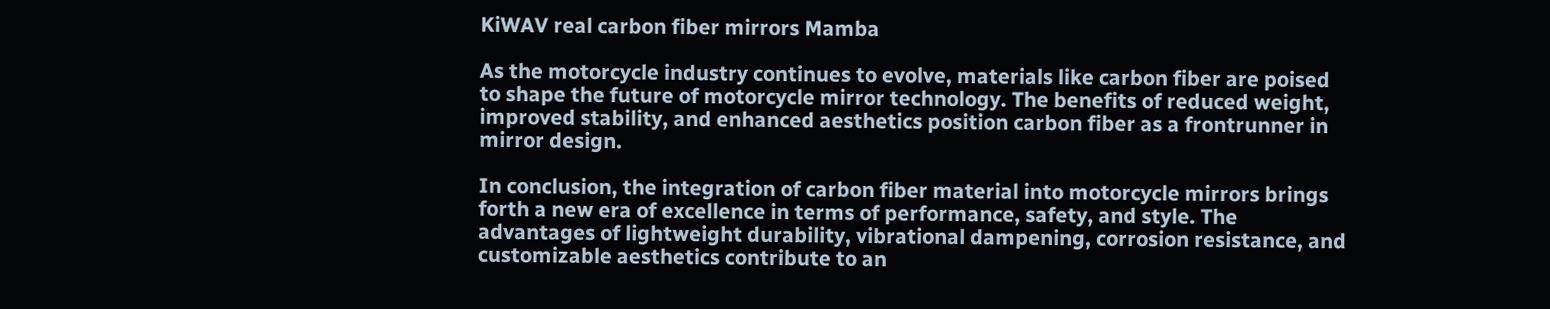KiWAV real carbon fiber mirrors Mamba

As the motorcycle industry continues to evolve, materials like carbon fiber are poised to shape the future of motorcycle mirror technology. The benefits of reduced weight, improved stability, and enhanced aesthetics position carbon fiber as a frontrunner in mirror design.

In conclusion, the integration of carbon fiber material into motorcycle mirrors brings forth a new era of excellence in terms of performance, safety, and style. The advantages of lightweight durability, vibrational dampening, corrosion resistance, and customizable aesthetics contribute to an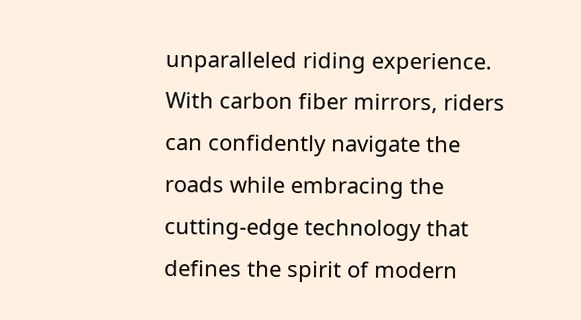unparalleled riding experience. With carbon fiber mirrors, riders can confidently navigate the roads while embracing the cutting-edge technology that defines the spirit of modern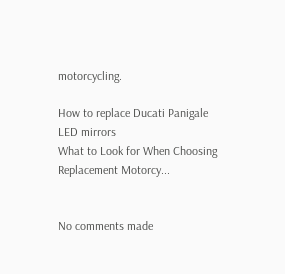motorcycling.

How to replace Ducati Panigale LED mirrors
What to Look for When Choosing Replacement Motorcy...


No comments made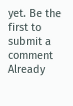yet. Be the first to submit a comment
Already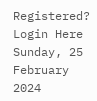Registered? Login Here
Sunday, 25 February 2024